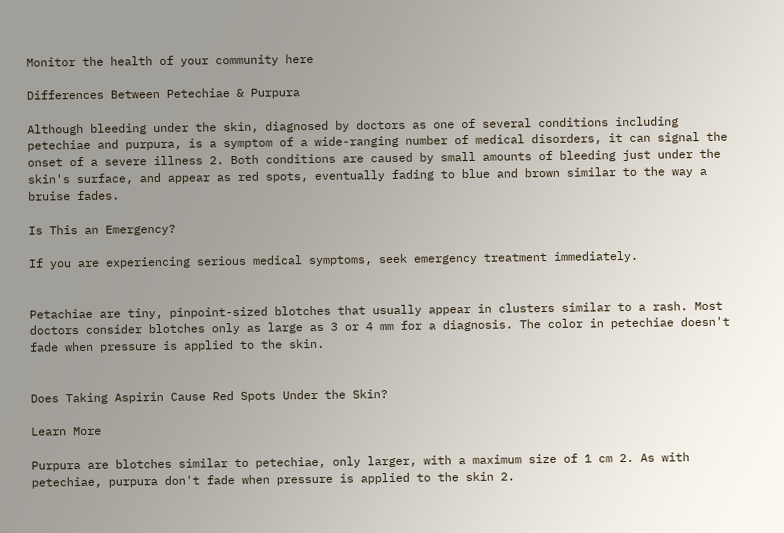Monitor the health of your community here

Differences Between Petechiae & Purpura

Although bleeding under the skin, diagnosed by doctors as one of several conditions including petechiae and purpura, is a symptom of a wide-ranging number of medical disorders, it can signal the onset of a severe illness 2. Both conditions are caused by small amounts of bleeding just under the skin's surface, and appear as red spots, eventually fading to blue and brown similar to the way a bruise fades.

Is This an Emergency?

If you are experiencing serious medical symptoms, seek emergency treatment immediately.


Petachiae are tiny, pinpoint-sized blotches that usually appear in clusters similar to a rash. Most doctors consider blotches only as large as 3 or 4 mm for a diagnosis. The color in petechiae doesn't fade when pressure is applied to the skin.


Does Taking Aspirin Cause Red Spots Under the Skin?

Learn More

Purpura are blotches similar to petechiae, only larger, with a maximum size of 1 cm 2. As with petechiae, purpura don't fade when pressure is applied to the skin 2.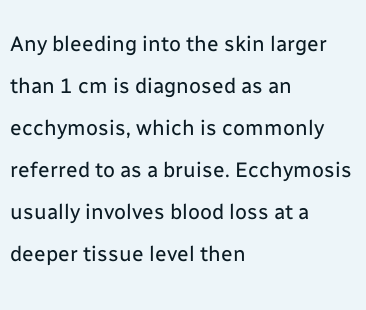Any bleeding into the skin larger than 1 cm is diagnosed as an ecchymosis, which is commonly referred to as a bruise. Ecchymosis usually involves blood loss at a deeper tissue level then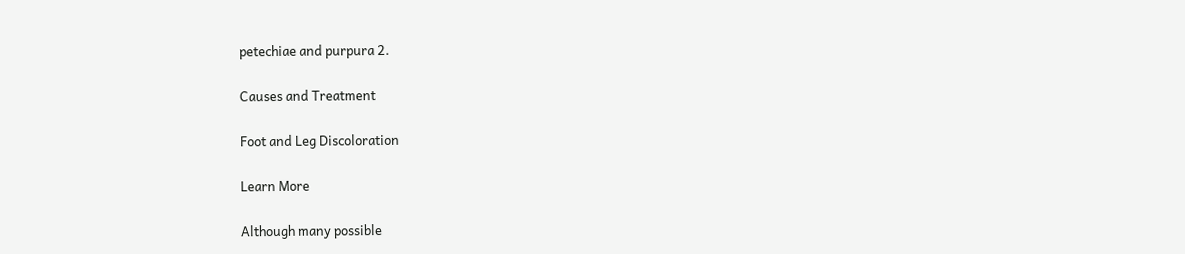petechiae and purpura 2.

Causes and Treatment

Foot and Leg Discoloration

Learn More

Although many possible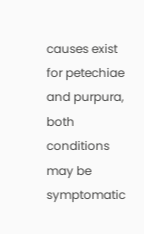causes exist for petechiae and purpura, both conditions may be symptomatic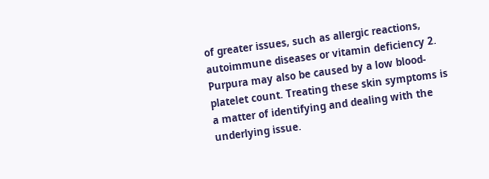of greater issues, such as allergic reactions, autoimmune diseases or vitamin deficiency 2. Purpura may also be caused by a low blood-platelet count. Treating these skin symptoms is a matter of identifying and dealing with the underlying issue.